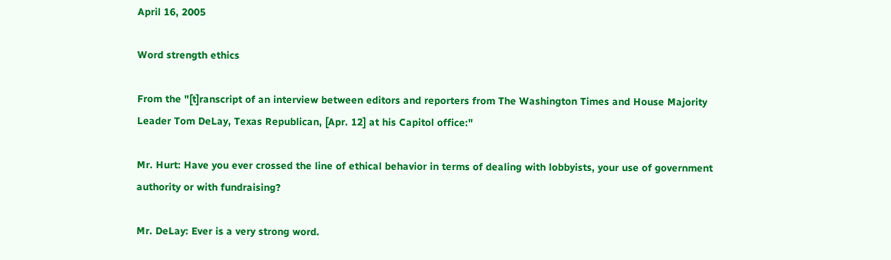April 16, 2005

Word strength ethics

From the "[t]ranscript of an interview between editors and reporters from The Washington Times and House Majority Leader Tom DeLay, Texas Republican, [Apr. 12] at his Capitol office:"

Mr. Hurt: Have you ever crossed the line of ethical behavior in terms of dealing with lobbyists, your use of government authority or with fundraising?

Mr. DeLay: Ever is a very strong word.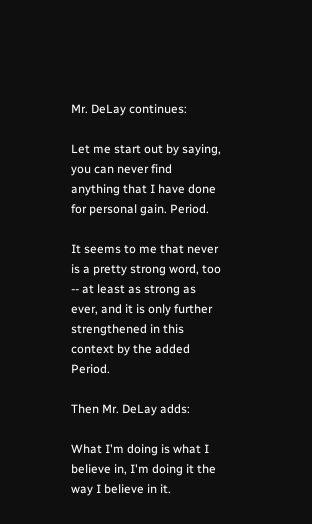Mr. DeLay continues:

Let me start out by saying, you can never find anything that I have done for personal gain. Period.

It seems to me that never is a pretty strong word, too -- at least as strong as ever, and it is only further strengthened in this context by the added Period.

Then Mr. DeLay adds:

What I'm doing is what I believe in, I'm doing it the way I believe in it.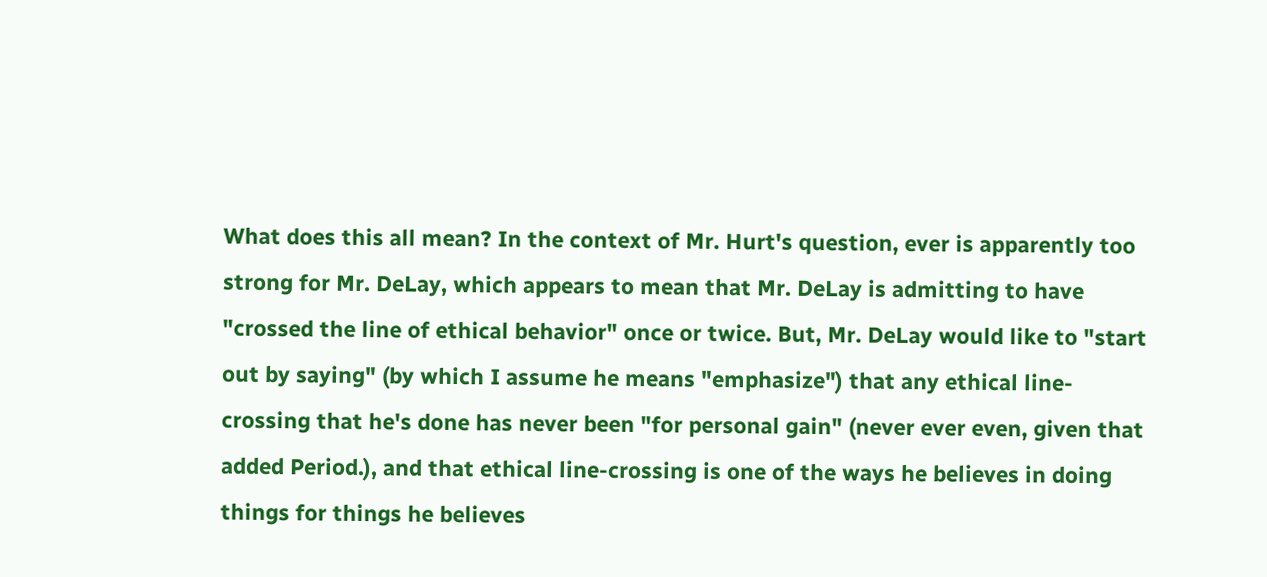What does this all mean? In the context of Mr. Hurt's question, ever is apparently too strong for Mr. DeLay, which appears to mean that Mr. DeLay is admitting to have "crossed the line of ethical behavior" once or twice. But, Mr. DeLay would like to "start out by saying" (by which I assume he means "emphasize") that any ethical line-crossing that he's done has never been "for personal gain" (never ever even, given that added Period.), and that ethical line-crossing is one of the ways he believes in doing things for things he believes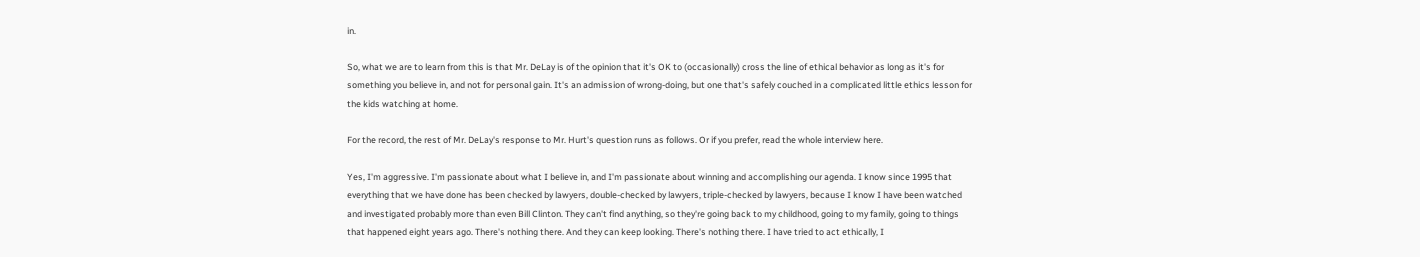in.

So, what we are to learn from this is that Mr. DeLay is of the opinion that it's OK to (occasionally) cross the line of ethical behavior as long as it's for something you believe in, and not for personal gain. It's an admission of wrong-doing, but one that's safely couched in a complicated little ethics lesson for the kids watching at home.

For the record, the rest of Mr. DeLay's response to Mr. Hurt's question runs as follows. Or if you prefer, read the whole interview here.

Yes, I'm aggressive. I'm passionate about what I believe in, and I'm passionate about winning and accomplishing our agenda. I know since 1995 that everything that we have done has been checked by lawyers, double-checked by lawyers, triple-checked by lawyers, because I know I have been watched and investigated probably more than even Bill Clinton. They can't find anything, so they're going back to my childhood, going to my family, going to things that happened eight years ago. There's nothing there. And they can keep looking. There's nothing there. I have tried to act ethically, I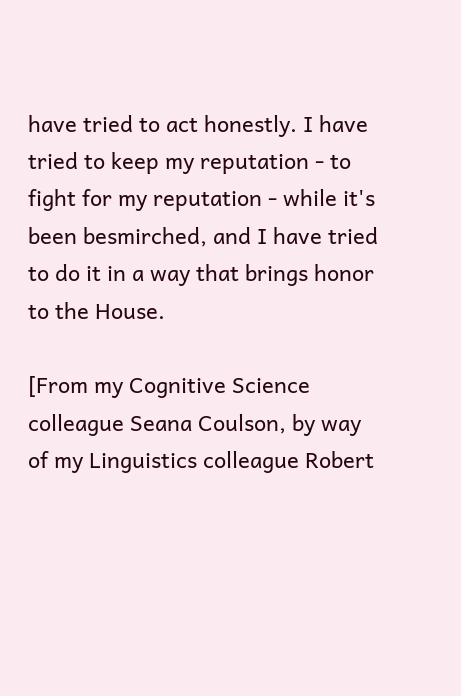have tried to act honestly. I have tried to keep my reputation - to fight for my reputation - while it's been besmirched, and I have tried to do it in a way that brings honor to the House.

[From my Cognitive Science colleague Seana Coulson, by way of my Linguistics colleague Robert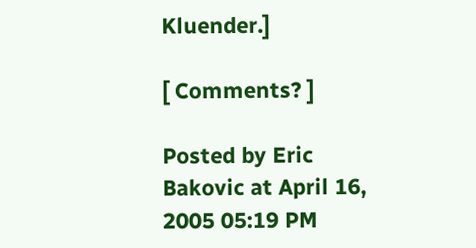Kluender.]

[ Comments? ]

Posted by Eric Bakovic at April 16, 2005 05:19 PM